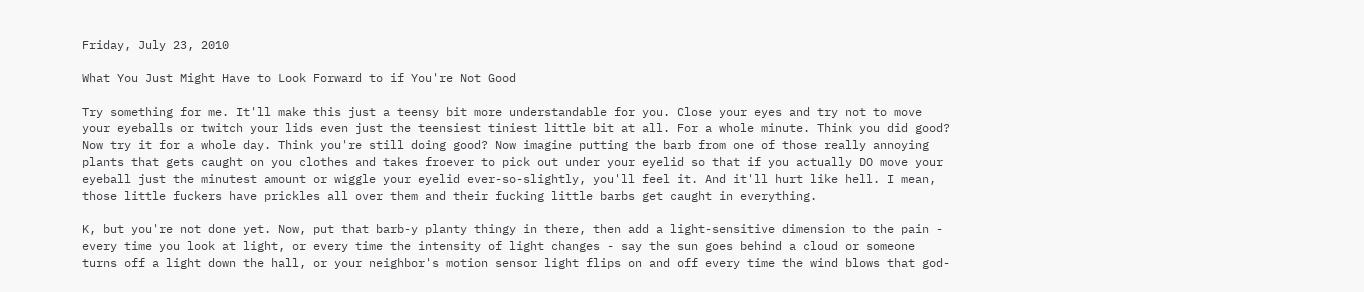Friday, July 23, 2010

What You Just Might Have to Look Forward to if You're Not Good

Try something for me. It'll make this just a teensy bit more understandable for you. Close your eyes and try not to move your eyeballs or twitch your lids even just the teensiest tiniest little bit at all. For a whole minute. Think you did good? Now try it for a whole day. Think you're still doing good? Now imagine putting the barb from one of those really annoying plants that gets caught on you clothes and takes froever to pick out under your eyelid so that if you actually DO move your eyeball just the minutest amount or wiggle your eyelid ever-so-slightly, you'll feel it. And it'll hurt like hell. I mean, those little fuckers have prickles all over them and their fucking little barbs get caught in everything.

K, but you're not done yet. Now, put that barb-y planty thingy in there, then add a light-sensitive dimension to the pain - every time you look at light, or every time the intensity of light changes - say the sun goes behind a cloud or someone turns off a light down the hall, or your neighbor's motion sensor light flips on and off every time the wind blows that god-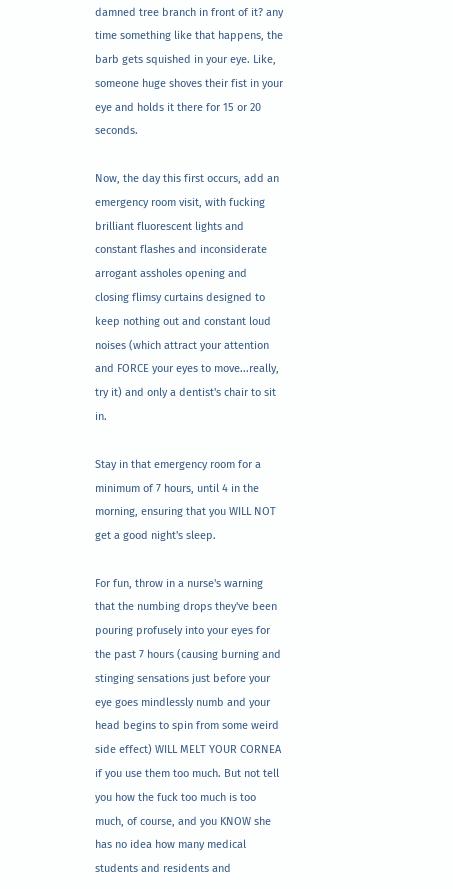damned tree branch in front of it? any time something like that happens, the barb gets squished in your eye. Like, someone huge shoves their fist in your eye and holds it there for 15 or 20 seconds.

Now, the day this first occurs, add an emergency room visit, with fucking brilliant fluorescent lights and constant flashes and inconsiderate arrogant assholes opening and closing flimsy curtains designed to keep nothing out and constant loud noises (which attract your attention and FORCE your eyes to move...really, try it) and only a dentist's chair to sit in.

Stay in that emergency room for a minimum of 7 hours, until 4 in the morning, ensuring that you WILL NOT get a good night's sleep.

For fun, throw in a nurse's warning that the numbing drops they've been pouring profusely into your eyes for the past 7 hours (causing burning and stinging sensations just before your eye goes mindlessly numb and your head begins to spin from some weird side effect) WILL MELT YOUR CORNEA if you use them too much. But not tell you how the fuck too much is too much, of course, and you KNOW she has no idea how many medical students and residents and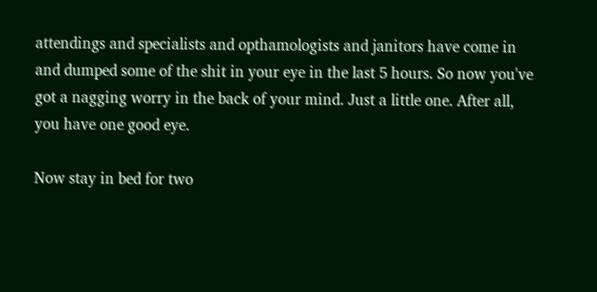attendings and specialists and opthamologists and janitors have come in and dumped some of the shit in your eye in the last 5 hours. So now you've got a nagging worry in the back of your mind. Just a little one. After all, you have one good eye.

Now stay in bed for two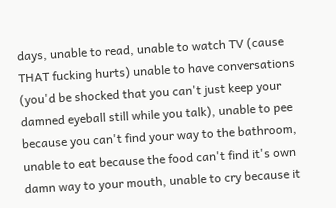days, unable to read, unable to watch TV (cause THAT fucking hurts) unable to have conversations (you'd be shocked that you can't just keep your damned eyeball still while you talk), unable to pee because you can't find your way to the bathroom, unable to eat because the food can't find it's own damn way to your mouth, unable to cry because it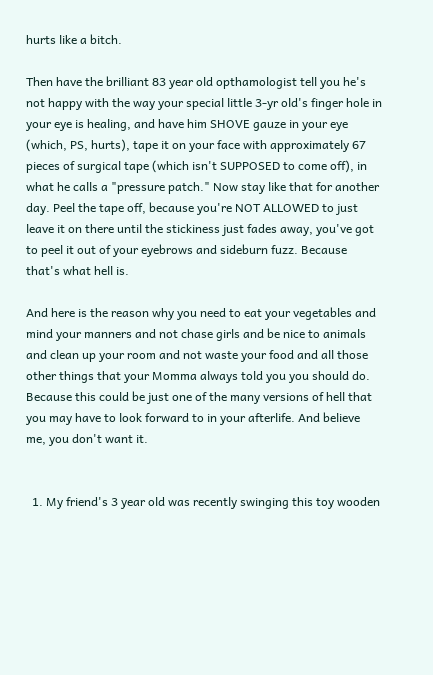hurts like a bitch.

Then have the brilliant 83 year old opthamologist tell you he's not happy with the way your special little 3-yr old's finger hole in your eye is healing, and have him SHOVE gauze in your eye (which, PS, hurts), tape it on your face with approximately 67 pieces of surgical tape (which isn't SUPPOSED to come off), in what he calls a "pressure patch." Now stay like that for another day. Peel the tape off, because you're NOT ALLOWED to just leave it on there until the stickiness just fades away, you've got to peel it out of your eyebrows and sideburn fuzz. Because that's what hell is.

And here is the reason why you need to eat your vegetables and mind your manners and not chase girls and be nice to animals and clean up your room and not waste your food and all those other things that your Momma always told you you should do. Because this could be just one of the many versions of hell that you may have to look forward to in your afterlife. And believe me, you don't want it.


  1. My friend's 3 year old was recently swinging this toy wooden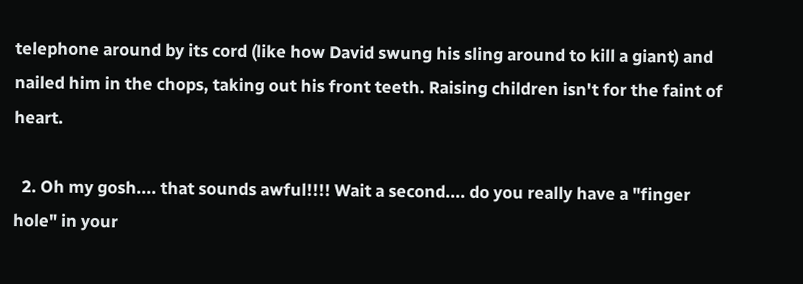telephone around by its cord (like how David swung his sling around to kill a giant) and nailed him in the chops, taking out his front teeth. Raising children isn't for the faint of heart.

  2. Oh my gosh.... that sounds awful!!!! Wait a second.... do you really have a "finger hole" in your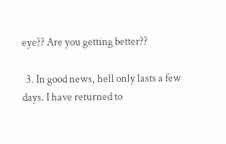eye?? Are you getting better??

  3. In good news, hell only lasts a few days. I have returned to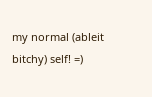my normal (ableit bitchy) self! =)